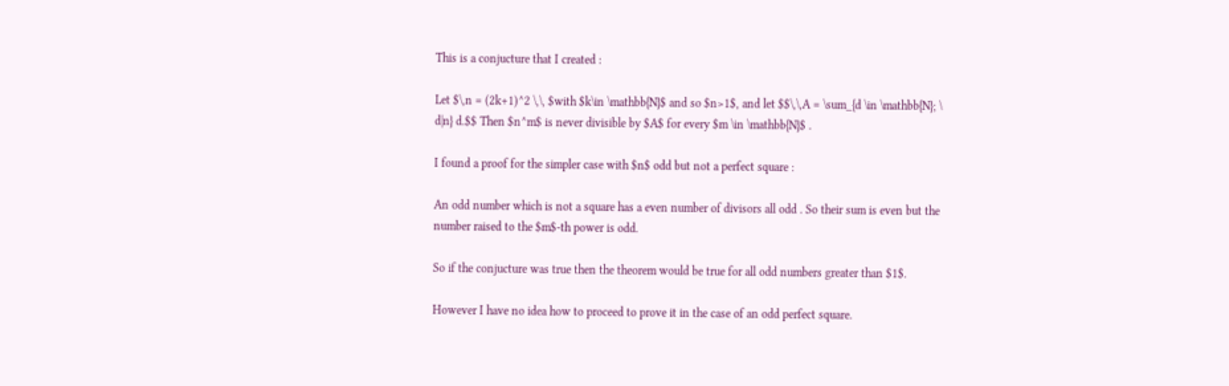This is a conjucture that I created :

Let $\,n = (2k+1)^2 \,\, $with $k\in \mathbb{N}$ and so $n>1$, and let $$\,\,A = \sum_{d \in \mathbb{N}; \ d|n} d.$$ Then $n^m$ is never divisible by $A$ for every $m \in \mathbb{N}$ .

I found a proof for the simpler case with $n$ odd but not a perfect square :

An odd number which is not a square has a even number of divisors all odd . So their sum is even but the number raised to the $m$-th power is odd.

So if the conjucture was true then the theorem would be true for all odd numbers greater than $1$.

However I have no idea how to proceed to prove it in the case of an odd perfect square.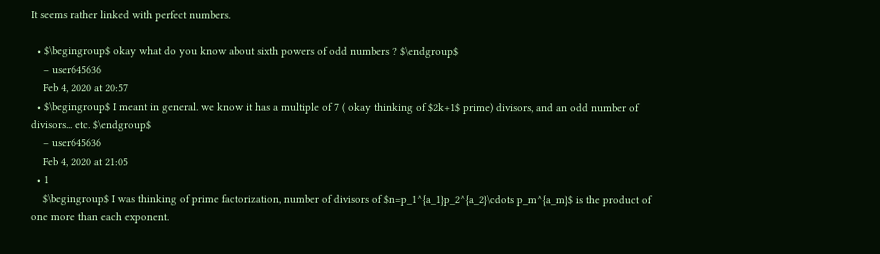It seems rather linked with perfect numbers.

  • $\begingroup$ okay what do you know about sixth powers of odd numbers ? $\endgroup$
    – user645636
    Feb 4, 2020 at 20:57
  • $\begingroup$ I meant in general. we know it has a multiple of 7 ( okay thinking of $2k+1$ prime) divisors, and an odd number of divisors... etc. $\endgroup$
    – user645636
    Feb 4, 2020 at 21:05
  • 1
    $\begingroup$ I was thinking of prime factorization, number of divisors of $n=p_1^{a_1}p_2^{a_2}\cdots p_m^{a_m}$ is the product of one more than each exponent.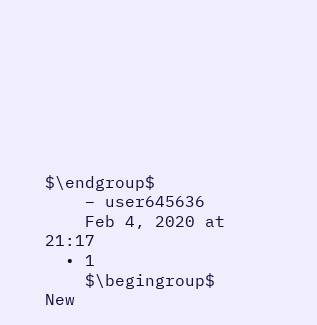$\endgroup$
    – user645636
    Feb 4, 2020 at 21:17
  • 1
    $\begingroup$ New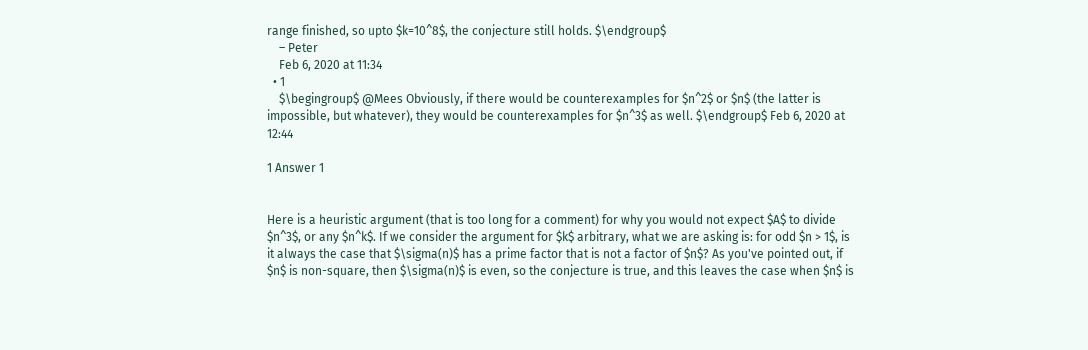range finished, so upto $k=10^8$, the conjecture still holds. $\endgroup$
    – Peter
    Feb 6, 2020 at 11:34
  • 1
    $\begingroup$ @Mees Obviously, if there would be counterexamples for $n^2$ or $n$ (the latter is impossible, but whatever), they would be counterexamples for $n^3$ as well. $\endgroup$ Feb 6, 2020 at 12:44

1 Answer 1


Here is a heuristic argument (that is too long for a comment) for why you would not expect $A$ to divide $n^3$, or any $n^k$. If we consider the argument for $k$ arbitrary, what we are asking is: for odd $n > 1$, is it always the case that $\sigma(n)$ has a prime factor that is not a factor of $n$? As you've pointed out, if $n$ is non-square, then $\sigma(n)$ is even, so the conjecture is true, and this leaves the case when $n$ is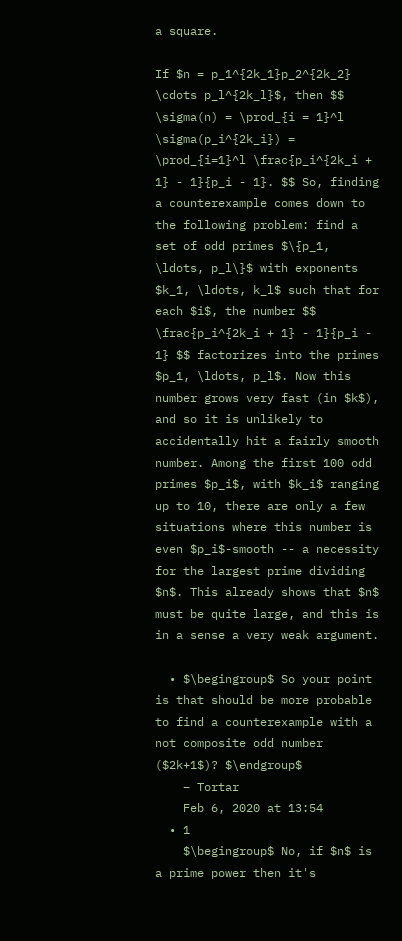a square.

If $n = p_1^{2k_1}p_2^{2k_2} \cdots p_l^{2k_l}$, then $$ \sigma(n) = \prod_{i = 1}^l \sigma(p_i^{2k_i}) = \prod_{i=1}^l \frac{p_i^{2k_i + 1} - 1}{p_i - 1}. $$ So, finding a counterexample comes down to the following problem: find a set of odd primes $\{p_1, \ldots, p_l\}$ with exponents $k_1, \ldots, k_l$ such that for each $i$, the number $$ \frac{p_i^{2k_i + 1} - 1}{p_i - 1} $$ factorizes into the primes $p_1, \ldots, p_l$. Now this number grows very fast (in $k$), and so it is unlikely to accidentally hit a fairly smooth number. Among the first 100 odd primes $p_i$, with $k_i$ ranging up to 10, there are only a few situations where this number is even $p_i$-smooth -- a necessity for the largest prime dividing $n$. This already shows that $n$ must be quite large, and this is in a sense a very weak argument.

  • $\begingroup$ So your point is that should be more probable to find a counterexample with a not composite odd number ($2k+1$)? $\endgroup$
    – Tortar
    Feb 6, 2020 at 13:54
  • 1
    $\begingroup$ No, if $n$ is a prime power then it's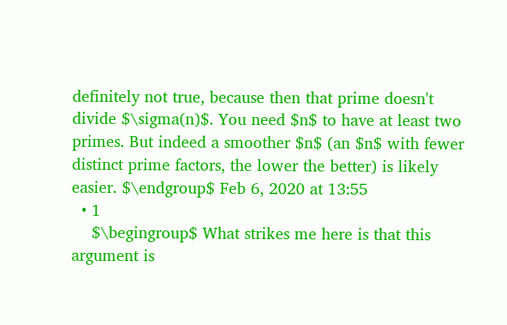definitely not true, because then that prime doesn't divide $\sigma(n)$. You need $n$ to have at least two primes. But indeed a smoother $n$ (an $n$ with fewer distinct prime factors, the lower the better) is likely easier. $\endgroup$ Feb 6, 2020 at 13:55
  • 1
    $\begingroup$ What strikes me here is that this argument is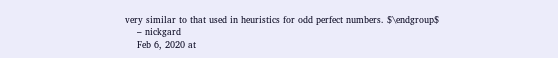very similar to that used in heuristics for odd perfect numbers. $\endgroup$
    – nickgard
    Feb 6, 2020 at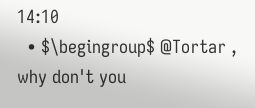14:10
  • $\begingroup$ @Tortar , why don't you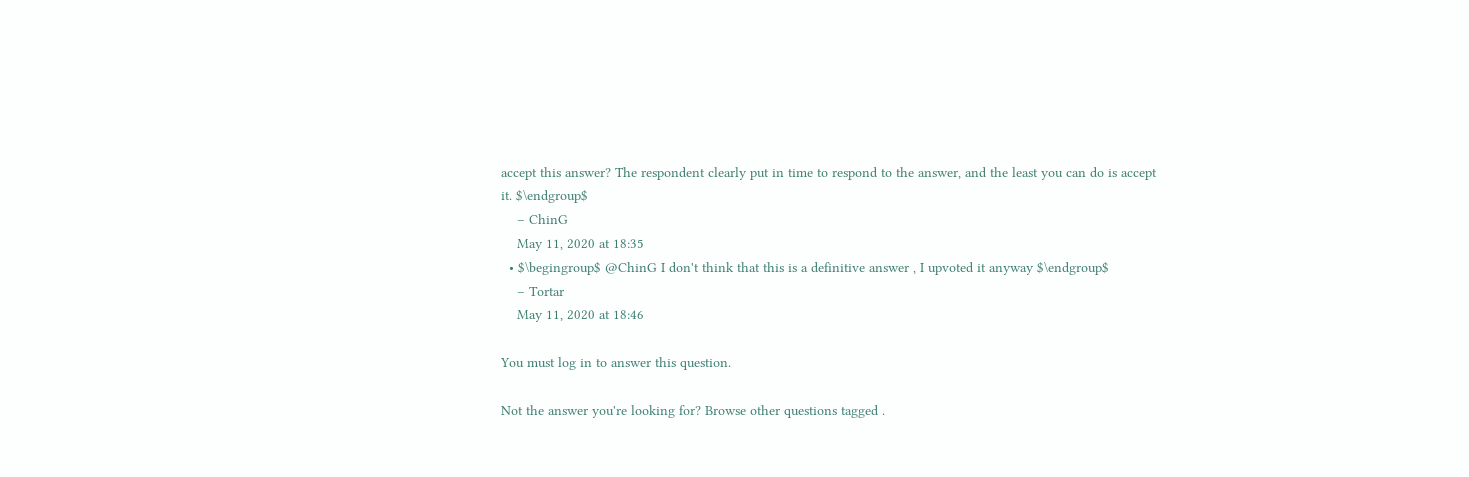accept this answer? The respondent clearly put in time to respond to the answer, and the least you can do is accept it. $\endgroup$
    – ChinG
    May 11, 2020 at 18:35
  • $\begingroup$ @ChinG I don't think that this is a definitive answer , I upvoted it anyway $\endgroup$
    – Tortar
    May 11, 2020 at 18:46

You must log in to answer this question.

Not the answer you're looking for? Browse other questions tagged .